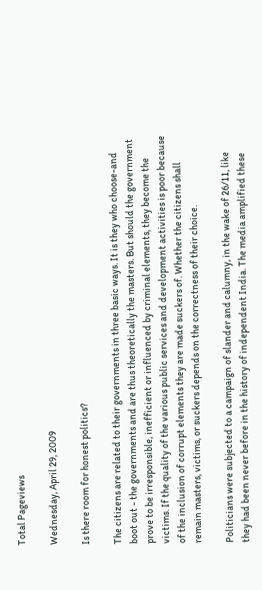Total Pageviews

Wednesday, April 29, 2009

Is there room for honest politics?

The citizens are related to their governments in three basic ways. It is they who choose-and boot out - the governments and are thus theoretically the masters. But should the government prove to be irresponsible, inefficient or influenced by criminal elements, they become the victims. If the quality of the various public services and development activities is poor because of the inclusion of corrupt elements they are made suckers of. Whether the citizens shall remain masters, victims, or suckers depends on the correctness of their choice.

Politicians were subjected to a campaign of slander and calumny, in the wake of 26/11, like they had been never before in the history of independent India. The media amplified these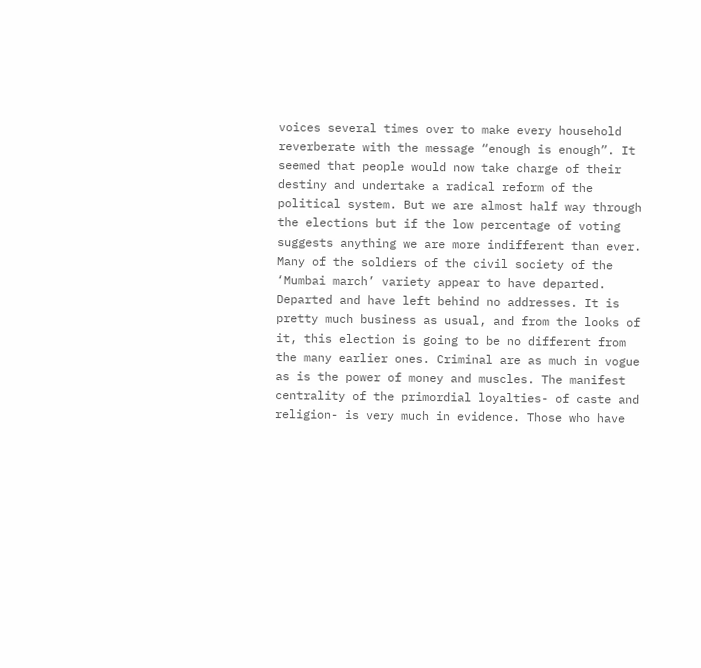voices several times over to make every household reverberate with the message “enough is enough”. It seemed that people would now take charge of their destiny and undertake a radical reform of the political system. But we are almost half way through the elections but if the low percentage of voting suggests anything we are more indifferent than ever. Many of the soldiers of the civil society of the ‘Mumbai march’ variety appear to have departed. Departed and have left behind no addresses. It is pretty much business as usual, and from the looks of it, this election is going to be no different from the many earlier ones. Criminal are as much in vogue as is the power of money and muscles. The manifest centrality of the primordial loyalties- of caste and religion- is very much in evidence. Those who have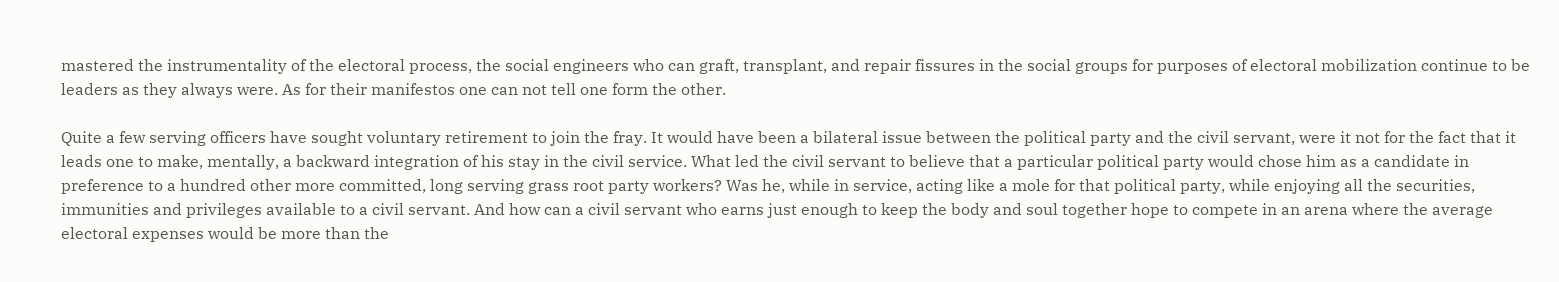mastered the instrumentality of the electoral process, the social engineers who can graft, transplant, and repair fissures in the social groups for purposes of electoral mobilization continue to be leaders as they always were. As for their manifestos one can not tell one form the other.

Quite a few serving officers have sought voluntary retirement to join the fray. It would have been a bilateral issue between the political party and the civil servant, were it not for the fact that it leads one to make, mentally, a backward integration of his stay in the civil service. What led the civil servant to believe that a particular political party would chose him as a candidate in preference to a hundred other more committed, long serving grass root party workers? Was he, while in service, acting like a mole for that political party, while enjoying all the securities, immunities and privileges available to a civil servant. And how can a civil servant who earns just enough to keep the body and soul together hope to compete in an arena where the average electoral expenses would be more than the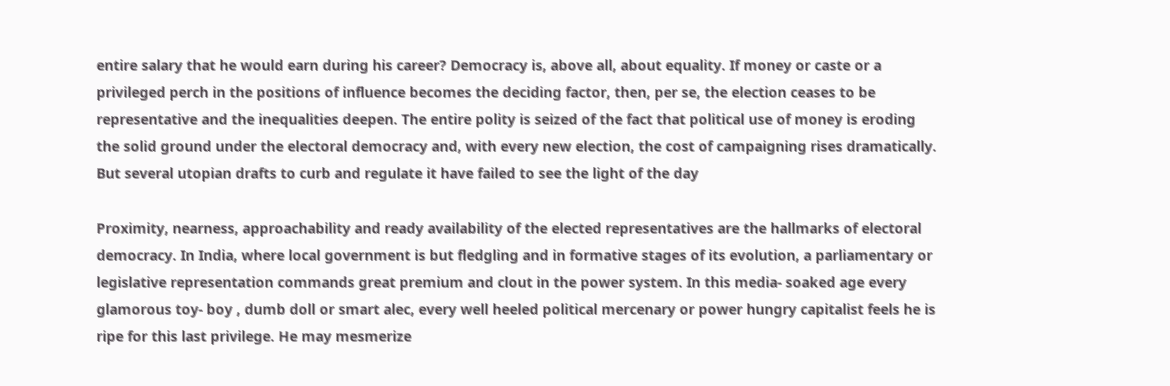entire salary that he would earn during his career? Democracy is, above all, about equality. If money or caste or a privileged perch in the positions of influence becomes the deciding factor, then, per se, the election ceases to be representative and the inequalities deepen. The entire polity is seized of the fact that political use of money is eroding the solid ground under the electoral democracy and, with every new election, the cost of campaigning rises dramatically. But several utopian drafts to curb and regulate it have failed to see the light of the day

Proximity, nearness, approachability and ready availability of the elected representatives are the hallmarks of electoral democracy. In India, where local government is but fledgling and in formative stages of its evolution, a parliamentary or legislative representation commands great premium and clout in the power system. In this media- soaked age every glamorous toy- boy , dumb doll or smart alec, every well heeled political mercenary or power hungry capitalist feels he is ripe for this last privilege. He may mesmerize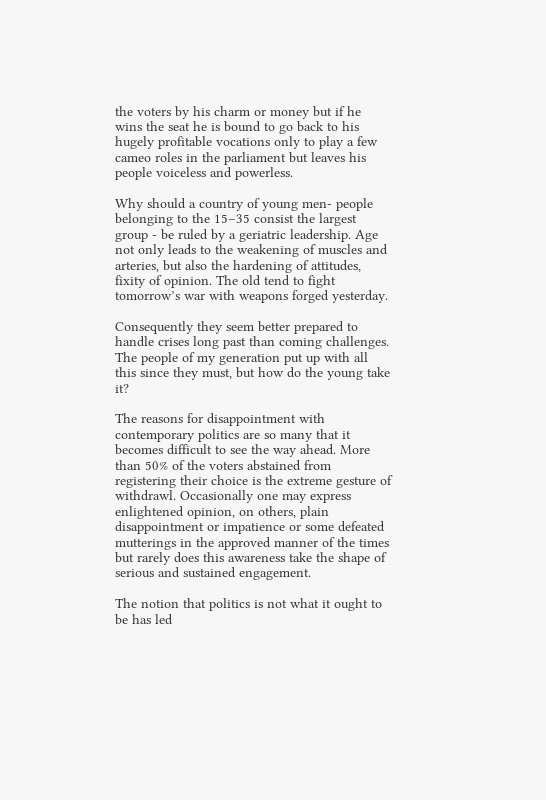the voters by his charm or money but if he wins the seat he is bound to go back to his hugely profitable vocations only to play a few cameo roles in the parliament but leaves his people voiceless and powerless.

Why should a country of young men- people belonging to the 15–35 consist the largest group - be ruled by a geriatric leadership. Age not only leads to the weakening of muscles and arteries, but also the hardening of attitudes, fixity of opinion. The old tend to fight tomorrow’s war with weapons forged yesterday.

Consequently they seem better prepared to handle crises long past than coming challenges. The people of my generation put up with all this since they must, but how do the young take it?

The reasons for disappointment with contemporary politics are so many that it becomes difficult to see the way ahead. More than 50% of the voters abstained from registering their choice is the extreme gesture of withdrawl. Occasionally one may express enlightened opinion, on others, plain disappointment or impatience or some defeated mutterings in the approved manner of the times but rarely does this awareness take the shape of serious and sustained engagement.

The notion that politics is not what it ought to be has led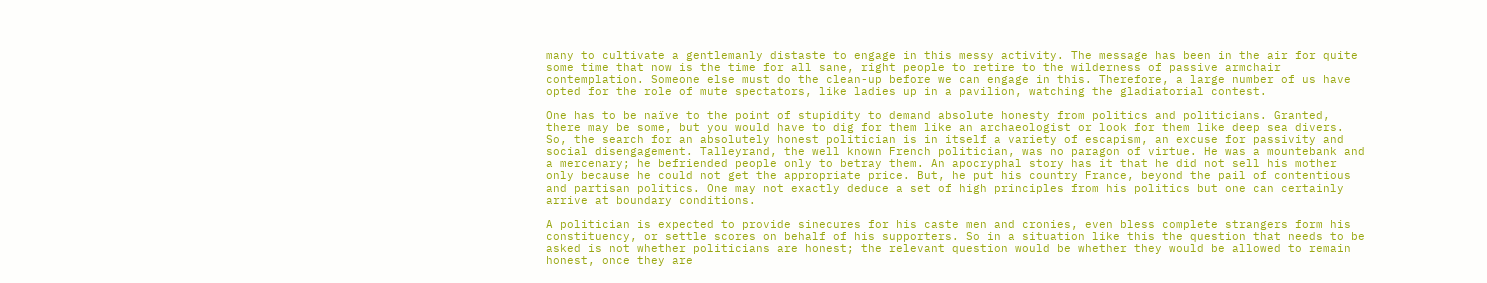many to cultivate a gentlemanly distaste to engage in this messy activity. The message has been in the air for quite some time that now is the time for all sane, right people to retire to the wilderness of passive armchair contemplation. Someone else must do the clean-up before we can engage in this. Therefore, a large number of us have opted for the role of mute spectators, like ladies up in a pavilion, watching the gladiatorial contest.

One has to be naïve to the point of stupidity to demand absolute honesty from politics and politicians. Granted, there may be some, but you would have to dig for them like an archaeologist or look for them like deep sea divers. So, the search for an absolutely honest politician is in itself a variety of escapism, an excuse for passivity and social disengagement. Talleyrand, the well known French politician, was no paragon of virtue. He was a mountebank and a mercenary; he befriended people only to betray them. An apocryphal story has it that he did not sell his mother only because he could not get the appropriate price. But, he put his country France, beyond the pail of contentious and partisan politics. One may not exactly deduce a set of high principles from his politics but one can certainly arrive at boundary conditions.

A politician is expected to provide sinecures for his caste men and cronies, even bless complete strangers form his constituency, or settle scores on behalf of his supporters. So in a situation like this the question that needs to be asked is not whether politicians are honest; the relevant question would be whether they would be allowed to remain honest, once they are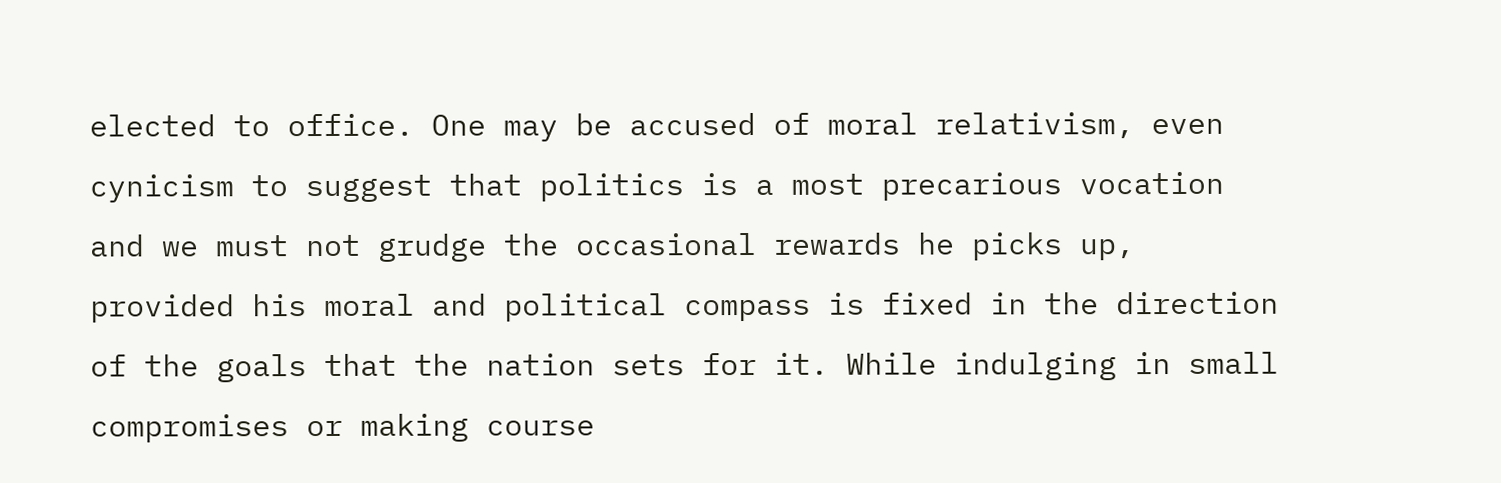elected to office. One may be accused of moral relativism, even cynicism to suggest that politics is a most precarious vocation and we must not grudge the occasional rewards he picks up, provided his moral and political compass is fixed in the direction of the goals that the nation sets for it. While indulging in small compromises or making course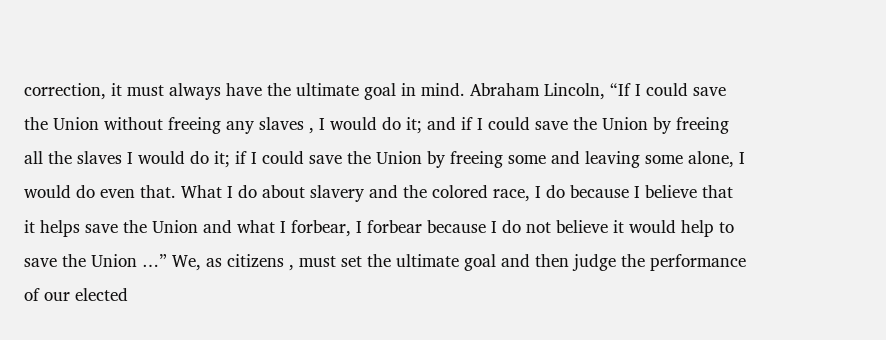correction, it must always have the ultimate goal in mind. Abraham Lincoln, “If I could save the Union without freeing any slaves , I would do it; and if I could save the Union by freeing all the slaves I would do it; if I could save the Union by freeing some and leaving some alone, I would do even that. What I do about slavery and the colored race, I do because I believe that it helps save the Union and what I forbear, I forbear because I do not believe it would help to save the Union …” We, as citizens , must set the ultimate goal and then judge the performance of our elected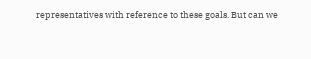representatives with reference to these goals. But can we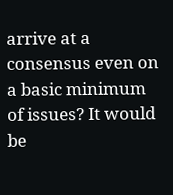arrive at a consensus even on a basic minimum of issues? It would be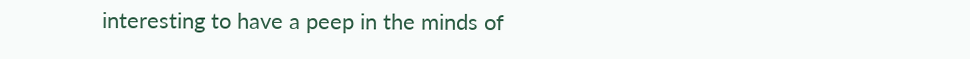interesting to have a peep in the minds of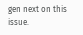gen next on this issue.